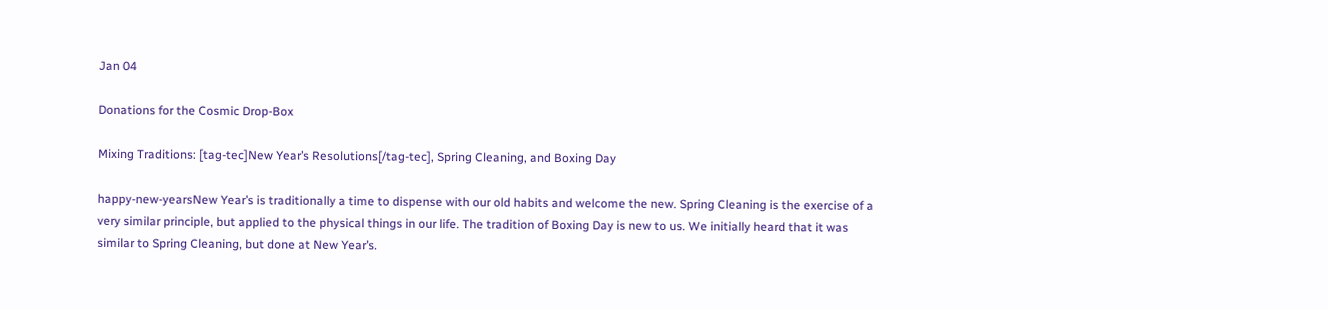Jan 04

Donations for the Cosmic Drop-Box

Mixing Traditions: [tag-tec]New Year’s Resolutions[/tag-tec], Spring Cleaning, and Boxing Day

happy-new-yearsNew Year’s is traditionally a time to dispense with our old habits and welcome the new. Spring Cleaning is the exercise of a very similar principle, but applied to the physical things in our life. The tradition of Boxing Day is new to us. We initially heard that it was similar to Spring Cleaning, but done at New Year’s.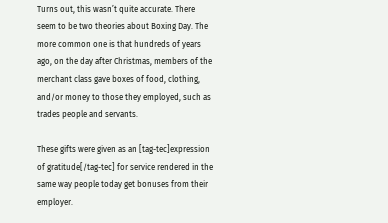Turns out, this wasn’t quite accurate. There seem to be two theories about Boxing Day. The more common one is that hundreds of years ago, on the day after Christmas, members of the merchant class gave boxes of food, clothing, and/or money to those they employed, such as trades people and servants.

These gifts were given as an [tag-tec]expression of gratitude[/tag-tec] for service rendered in the same way people today get bonuses from their employer.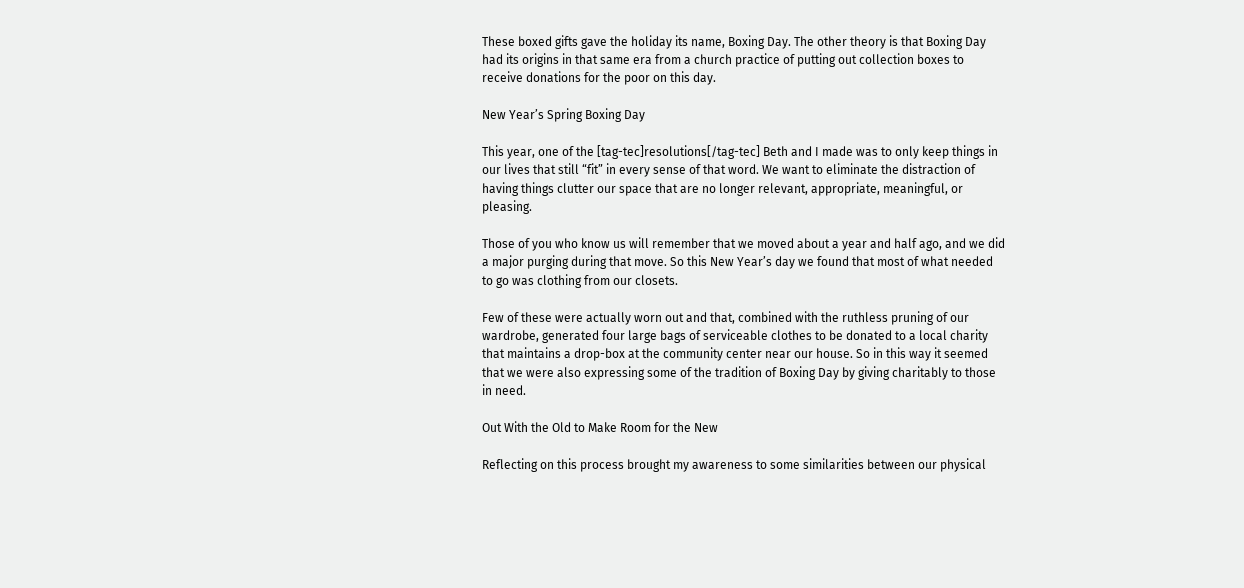These boxed gifts gave the holiday its name, Boxing Day. The other theory is that Boxing Day had its origins in that same era from a church practice of putting out collection boxes to receive donations for the poor on this day.

New Year’s Spring Boxing Day

This year, one of the [tag-tec]resolutions[/tag-tec] Beth and I made was to only keep things in our lives that still “fit” in every sense of that word. We want to eliminate the distraction of having things clutter our space that are no longer relevant, appropriate, meaningful, or pleasing.

Those of you who know us will remember that we moved about a year and half ago, and we did a major purging during that move. So this New Year’s day we found that most of what needed to go was clothing from our closets.

Few of these were actually worn out and that, combined with the ruthless pruning of our wardrobe, generated four large bags of serviceable clothes to be donated to a local charity that maintains a drop-box at the community center near our house. So in this way it seemed that we were also expressing some of the tradition of Boxing Day by giving charitably to those in need.

Out With the Old to Make Room for the New

Reflecting on this process brought my awareness to some similarities between our physical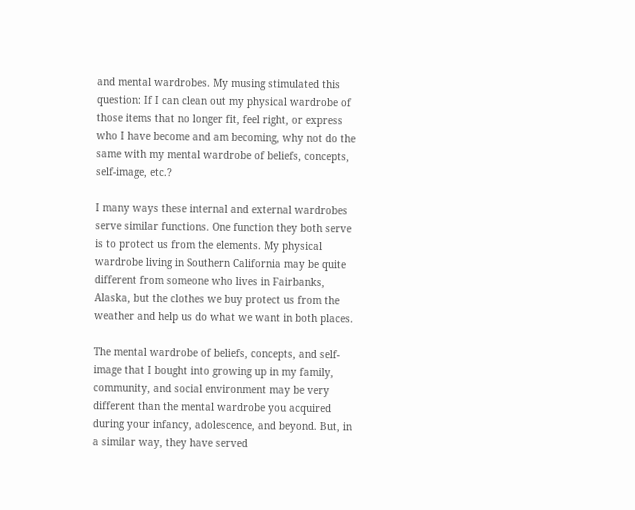and mental wardrobes. My musing stimulated this question: If I can clean out my physical wardrobe of those items that no longer fit, feel right, or express who I have become and am becoming, why not do the same with my mental wardrobe of beliefs, concepts, self-image, etc.?

I many ways these internal and external wardrobes serve similar functions. One function they both serve is to protect us from the elements. My physical wardrobe living in Southern California may be quite different from someone who lives in Fairbanks, Alaska, but the clothes we buy protect us from the weather and help us do what we want in both places.

The mental wardrobe of beliefs, concepts, and self-image that I bought into growing up in my family, community, and social environment may be very different than the mental wardrobe you acquired during your infancy, adolescence, and beyond. But, in a similar way, they have served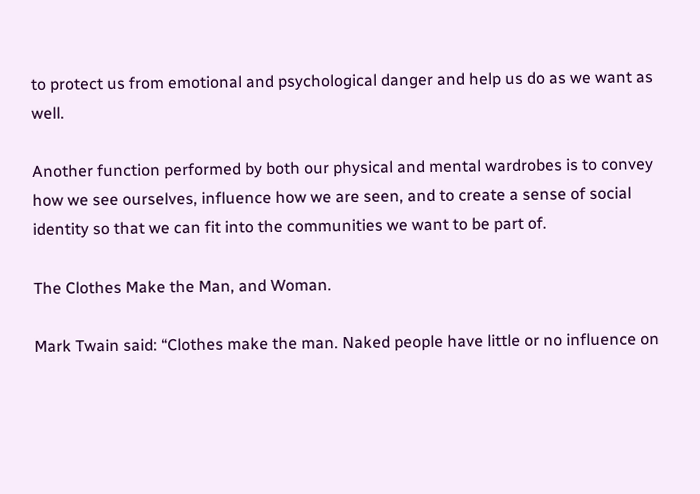to protect us from emotional and psychological danger and help us do as we want as well.

Another function performed by both our physical and mental wardrobes is to convey how we see ourselves, influence how we are seen, and to create a sense of social identity so that we can fit into the communities we want to be part of.

The Clothes Make the Man, and Woman.

Mark Twain said: “Clothes make the man. Naked people have little or no influence on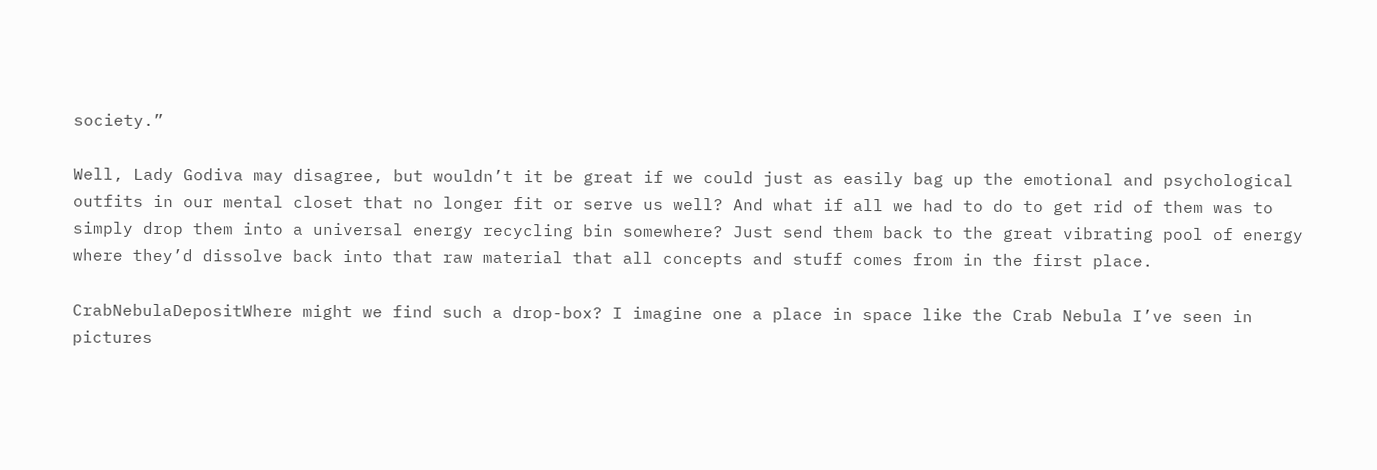society.”

Well, Lady Godiva may disagree, but wouldn’t it be great if we could just as easily bag up the emotional and psychological outfits in our mental closet that no longer fit or serve us well? And what if all we had to do to get rid of them was to simply drop them into a universal energy recycling bin somewhere? Just send them back to the great vibrating pool of energy where they’d dissolve back into that raw material that all concepts and stuff comes from in the first place.

CrabNebulaDepositWhere might we find such a drop-box? I imagine one a place in space like the Crab Nebula I’ve seen in pictures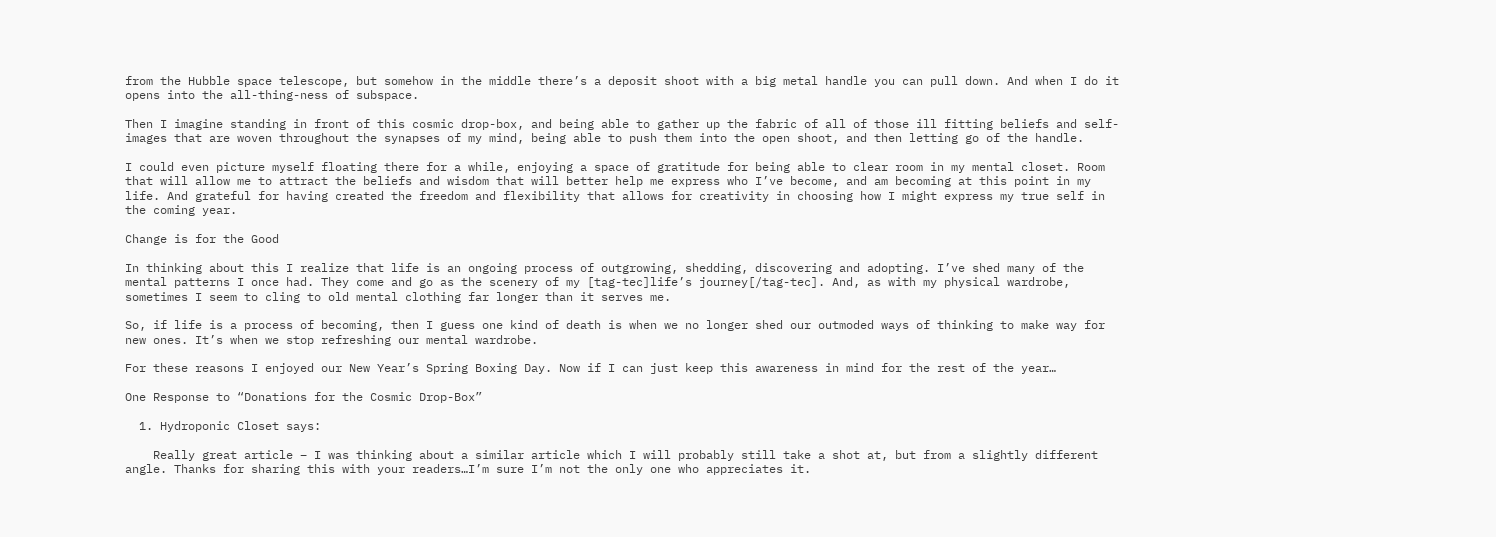from the Hubble space telescope, but somehow in the middle there’s a deposit shoot with a big metal handle you can pull down. And when I do it opens into the all-thing-ness of subspace.

Then I imagine standing in front of this cosmic drop-box, and being able to gather up the fabric of all of those ill fitting beliefs and self-images that are woven throughout the synapses of my mind, being able to push them into the open shoot, and then letting go of the handle.

I could even picture myself floating there for a while, enjoying a space of gratitude for being able to clear room in my mental closet. Room that will allow me to attract the beliefs and wisdom that will better help me express who I’ve become, and am becoming at this point in my life. And grateful for having created the freedom and flexibility that allows for creativity in choosing how I might express my true self in the coming year.

Change is for the Good

In thinking about this I realize that life is an ongoing process of outgrowing, shedding, discovering and adopting. I’ve shed many of the mental patterns I once had. They come and go as the scenery of my [tag-tec]life’s journey[/tag-tec]. And, as with my physical wardrobe, sometimes I seem to cling to old mental clothing far longer than it serves me.

So, if life is a process of becoming, then I guess one kind of death is when we no longer shed our outmoded ways of thinking to make way for new ones. It’s when we stop refreshing our mental wardrobe.

For these reasons I enjoyed our New Year’s Spring Boxing Day. Now if I can just keep this awareness in mind for the rest of the year…

One Response to “Donations for the Cosmic Drop-Box”

  1. Hydroponic Closet says:

    Really great article – I was thinking about a similar article which I will probably still take a shot at, but from a slightly different angle. Thanks for sharing this with your readers…I’m sure I’m not the only one who appreciates it.